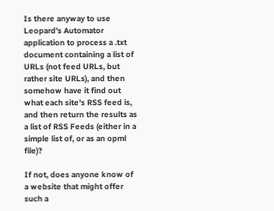Is there anyway to use Leopard's Automator application to process a .txt document containing a list of URLs (not feed URLs, but rather site URLs), and then somehow have it find out what each site's RSS feed is, and then return the results as a list of RSS Feeds (either in a simple list of, or as an opml file)?

If not, does anyone know of a website that might offer such a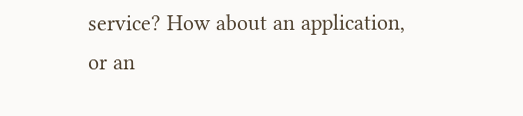service? How about an application, or an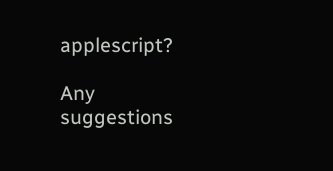applescript?

Any suggestions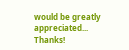would be greatly appreciated... Thanks!